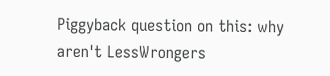Piggyback question on this: why aren't LessWrongers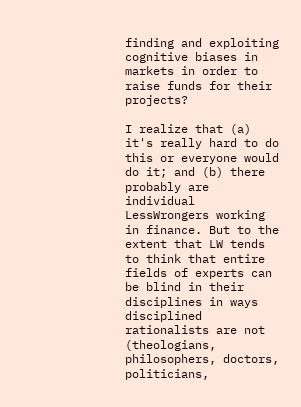finding and exploiting cognitive biases in markets in order to raise funds for their projects?

I realize that (a) it's really hard to do this or everyone would do it; and (b) there probably are individual LessWrongers working in finance. But to the extent that LW tends to think that entire fields of experts can be blind in their disciplines in ways disciplined rationalists are not (theologians, philosophers, doctors, politicians,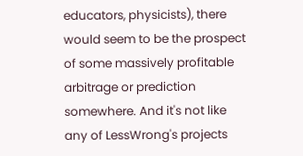educators, physicists), there would seem to be the prospect of some massively profitable arbitrage or prediction somewhere. And it's not like any of LessWrong's projects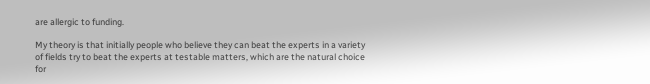are allergic to funding.

My theory is that initially people who believe they can beat the experts in a variety of fields try to beat the experts at testable matters, which are the natural choice for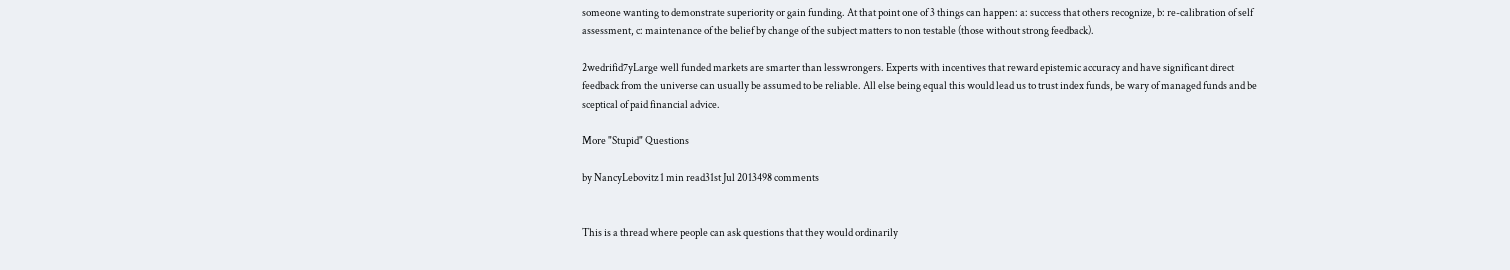someone wanting to demonstrate superiority or gain funding. At that point one of 3 things can happen: a: success that others recognize, b: re-calibration of self assessment, c: maintenance of the belief by change of the subject matters to non testable (those without strong feedback).

2wedrifid7yLarge well funded markets are smarter than lesswrongers. Experts with incentives that reward epistemic accuracy and have significant direct feedback from the universe can usually be assumed to be reliable. All else being equal this would lead us to trust index funds, be wary of managed funds and be sceptical of paid financial advice.

More "Stupid" Questions

by NancyLebovitz 1 min read31st Jul 2013498 comments


This is a thread where people can ask questions that they would ordinarily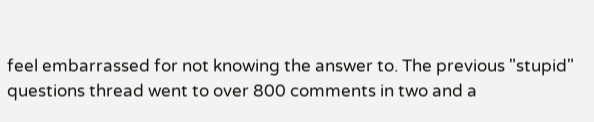feel embarrassed for not knowing the answer to. The previous "stupid" questions thread went to over 800 comments in two and a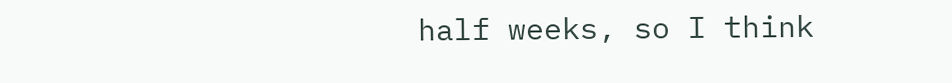half weeks, so I think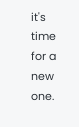it's time for a new one.